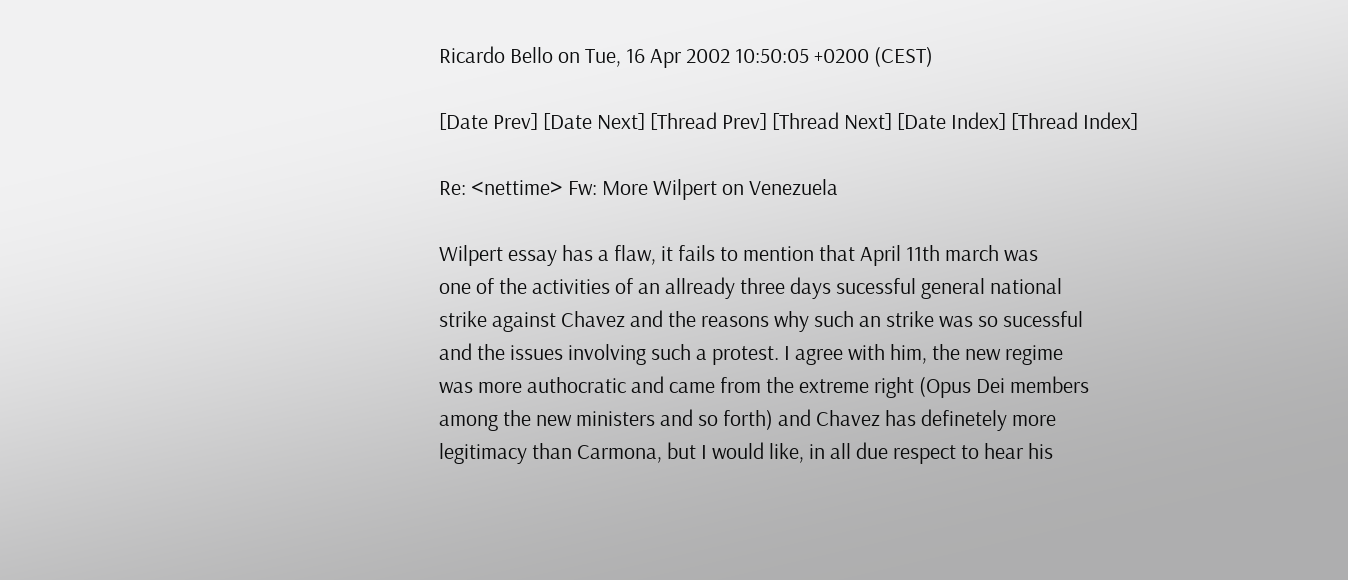Ricardo Bello on Tue, 16 Apr 2002 10:50:05 +0200 (CEST)

[Date Prev] [Date Next] [Thread Prev] [Thread Next] [Date Index] [Thread Index]

Re: <nettime> Fw: More Wilpert on Venezuela

Wilpert essay has a flaw, it fails to mention that April 11th march was
one of the activities of an allready three days sucessful general national
strike against Chavez and the reasons why such an strike was so sucessful
and the issues involving such a protest. I agree with him, the new regime
was more authocratic and came from the extreme right (Opus Dei members
among the new ministers and so forth) and Chavez has definetely more
legitimacy than Carmona, but I would like, in all due respect to hear his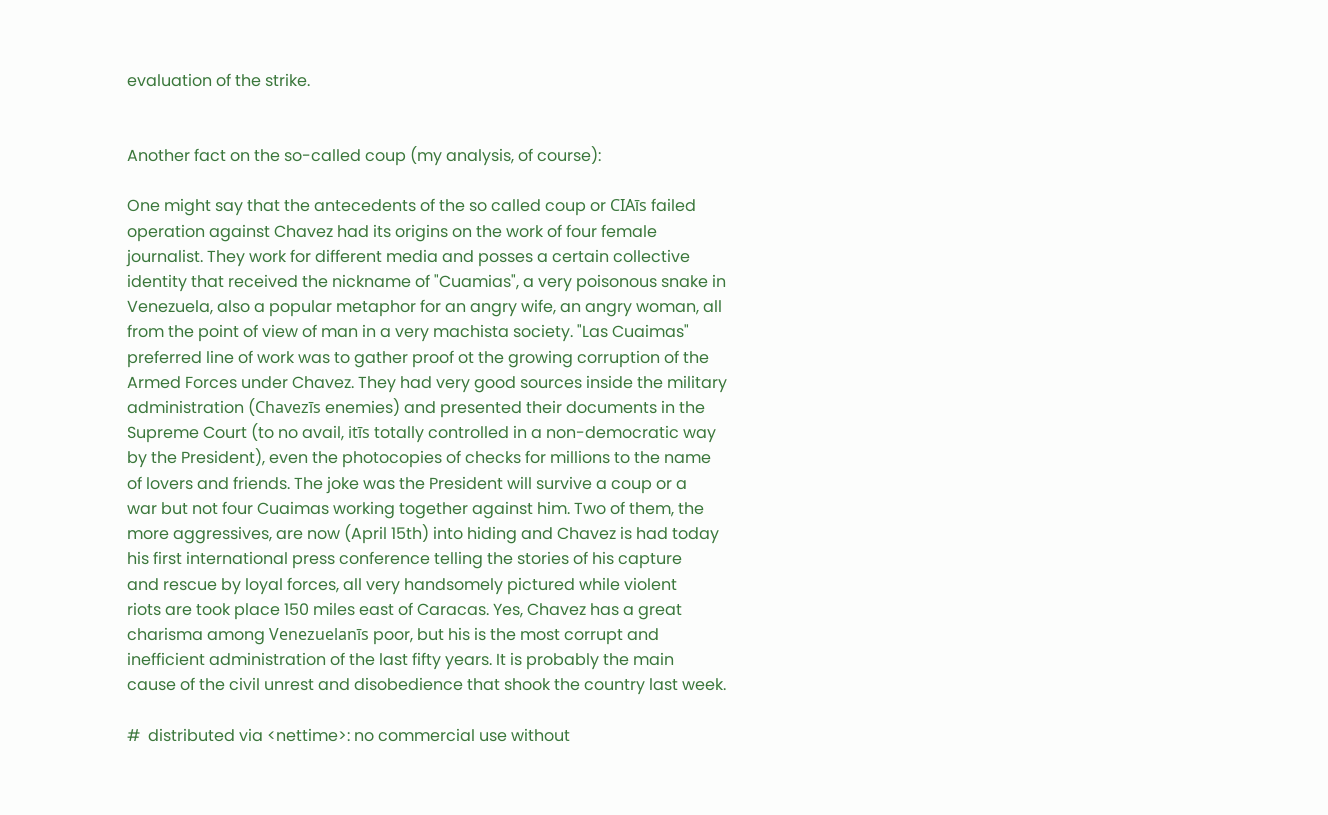evaluation of the strike.


Another fact on the so-called coup (my analysis, of course):

One might say that the antecedents of the so called coup or CIAīs failed
operation against Chavez had its origins on the work of four female
journalist. They work for different media and posses a certain collective
identity that received the nickname of "Cuamias", a very poisonous snake in
Venezuela, also a popular metaphor for an angry wife, an angry woman, all
from the point of view of man in a very machista society. "Las Cuaimas"
preferred line of work was to gather proof ot the growing corruption of the
Armed Forces under Chavez. They had very good sources inside the military
administration (Chavezīs enemies) and presented their documents in the
Supreme Court (to no avail, itīs totally controlled in a non-democratic way
by the President), even the photocopies of checks for millions to the name
of lovers and friends. The joke was the President will survive a coup or a
war but not four Cuaimas working together against him. Two of them, the
more aggressives, are now (April 15th) into hiding and Chavez is had today
his first international press conference telling the stories of his capture
and rescue by loyal forces, all very handsomely pictured while violent
riots are took place 150 miles east of Caracas. Yes, Chavez has a great
charisma among Venezuelanīs poor, but his is the most corrupt and
inefficient administration of the last fifty years. It is probably the main
cause of the civil unrest and disobedience that shook the country last week.

#  distributed via <nettime>: no commercial use without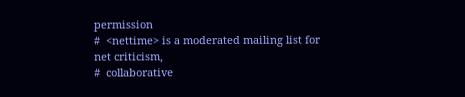permission
#  <nettime> is a moderated mailing list for net criticism,
#  collaborative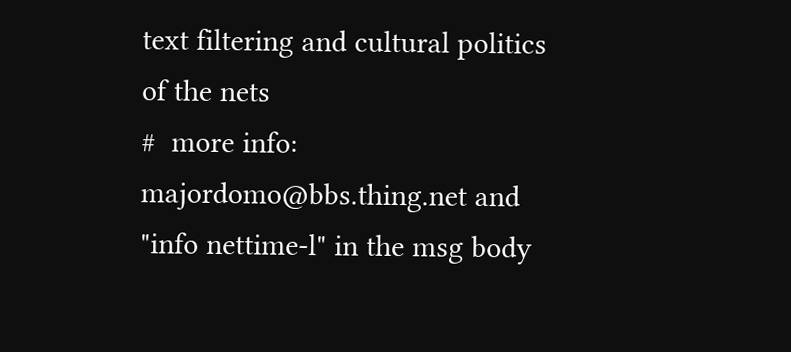text filtering and cultural politics of the nets
#  more info: majordomo@bbs.thing.net and "info nettime-l" in the msg body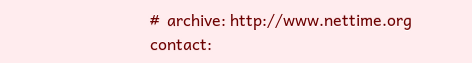#  archive: http://www.nettime.org contact: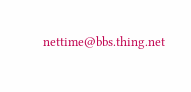nettime@bbs.thing.net